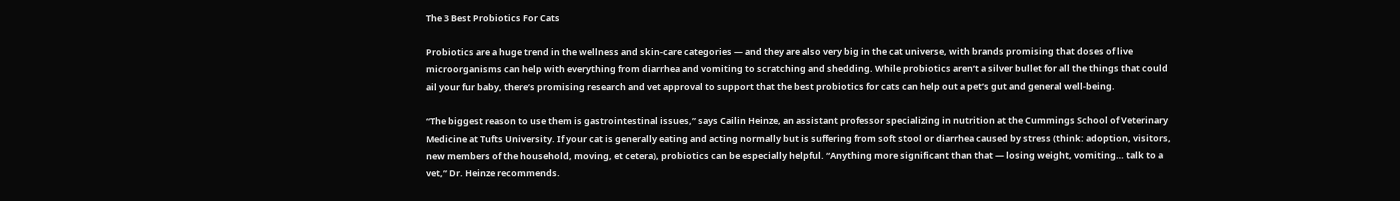The 3 Best Probiotics For Cats

Probiotics are a huge trend in the wellness and skin-care categories — and they are also very big in the cat universe, with brands promising that doses of live microorganisms can help with everything from diarrhea and vomiting to scratching and shedding. While probiotics aren’t a silver bullet for all the things that could ail your fur baby, there’s promising research and vet approval to support that the best probiotics for cats can help out a pet’s gut and general well-being.

“The biggest reason to use them is gastrointestinal issues,” says Cailin Heinze, an assistant professor specializing in nutrition at the Cummings School of Veterinary Medicine at Tufts University. If your cat is generally eating and acting normally but is suffering from soft stool or diarrhea caused by stress (think: adoption, visitors, new members of the household, moving, et cetera), probiotics can be especially helpful. “Anything more significant than that — losing weight, vomiting… talk to a vet,” Dr. Heinze recommends.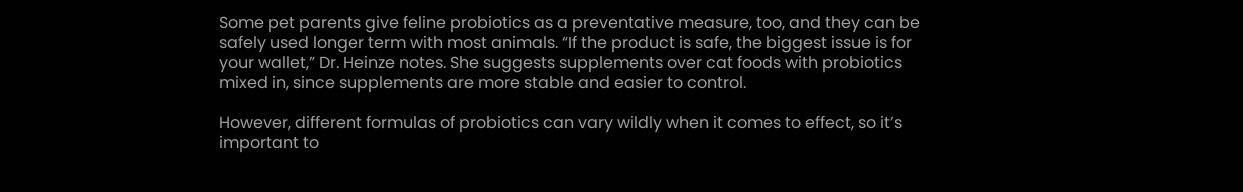Some pet parents give feline probiotics as a preventative measure, too, and they can be safely used longer term with most animals. “If the product is safe, the biggest issue is for your wallet,” Dr. Heinze notes. She suggests supplements over cat foods with probiotics mixed in, since supplements are more stable and easier to control.

However, different formulas of probiotics can vary wildly when it comes to effect, so it’s important to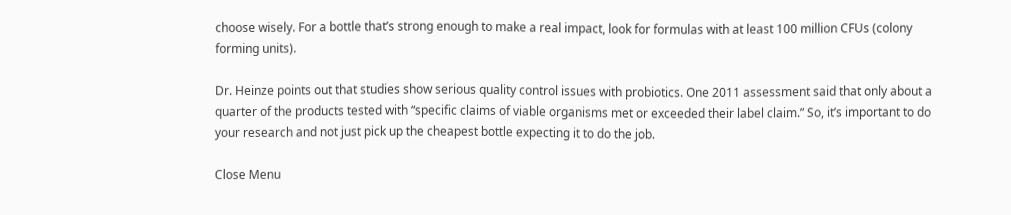choose wisely. For a bottle that’s strong enough to make a real impact, look for formulas with at least 100 million CFUs (colony forming units).

Dr. Heinze points out that studies show serious quality control issues with probiotics. One 2011 assessment said that only about a quarter of the products tested with “specific claims of viable organisms met or exceeded their label claim.” So, it’s important to do your research and not just pick up the cheapest bottle expecting it to do the job.

Close Menu